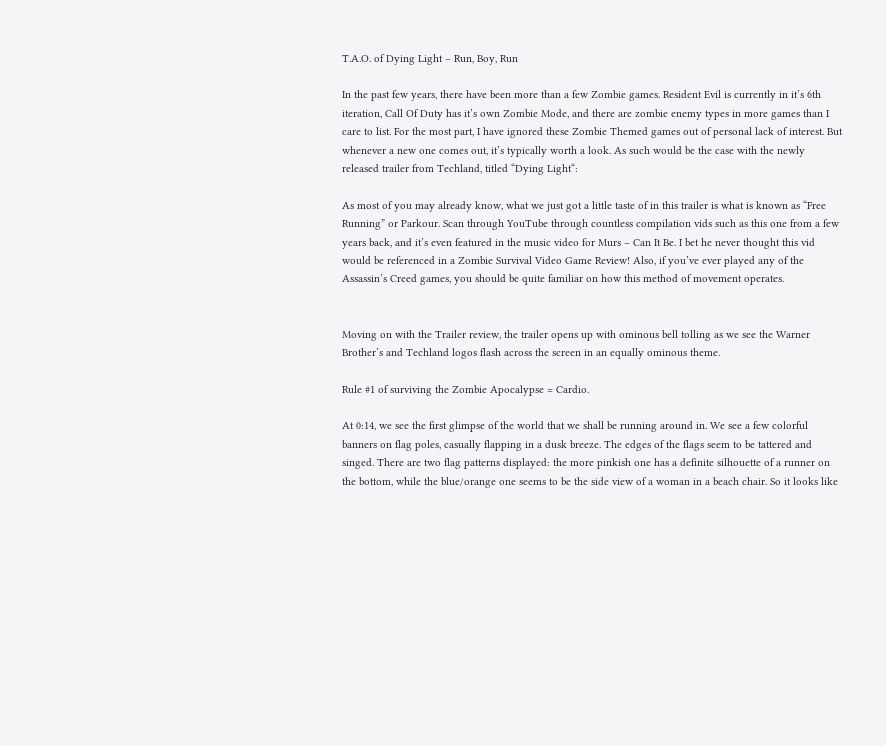T.A.O. of Dying Light – Run, Boy, Run

In the past few years, there have been more than a few Zombie games. Resident Evil is currently in it’s 6th iteration, Call Of Duty has it’s own Zombie Mode, and there are zombie enemy types in more games than I care to list. For the most part, I have ignored these Zombie Themed games out of personal lack of interest. But whenever a new one comes out, it’s typically worth a look. As such would be the case with the newly released trailer from Techland, titled “Dying Light“:

As most of you may already know, what we just got a little taste of in this trailer is what is known as “Free Running” or Parkour. Scan through YouTube through countless compilation vids such as this one from a few years back, and it’s even featured in the music video for Murs – Can It Be. I bet he never thought this vid would be referenced in a Zombie Survival Video Game Review! Also, if you’ve ever played any of the Assassin’s Creed games, you should be quite familiar on how this method of movement operates.


Moving on with the Trailer review, the trailer opens up with ominous bell tolling as we see the Warner Brother’s and Techland logos flash across the screen in an equally ominous theme.

Rule #1 of surviving the Zombie Apocalypse = Cardio.

At 0:14, we see the first glimpse of the world that we shall be running around in. We see a few colorful banners on flag poles, casually flapping in a dusk breeze. The edges of the flags seem to be tattered and singed. There are two flag patterns displayed: the more pinkish one has a definite silhouette of a runner on the bottom, while the blue/orange one seems to be the side view of a woman in a beach chair. So it looks like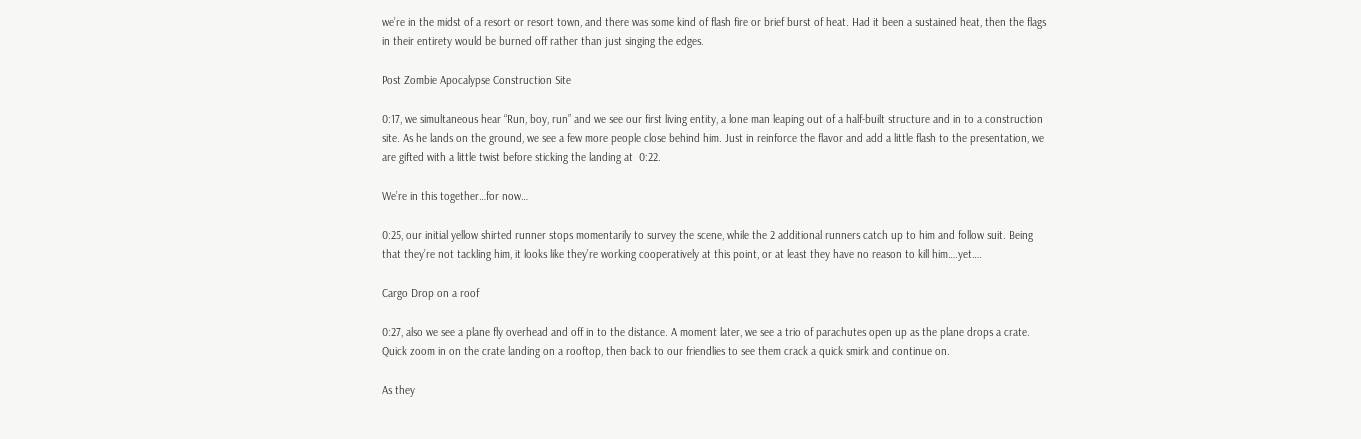we’re in the midst of a resort or resort town, and there was some kind of flash fire or brief burst of heat. Had it been a sustained heat, then the flags in their entirety would be burned off rather than just singing the edges.

Post Zombie Apocalypse Construction Site

0:17, we simultaneous hear “Run, boy, run” and we see our first living entity, a lone man leaping out of a half-built structure and in to a construction site. As he lands on the ground, we see a few more people close behind him. Just in reinforce the flavor and add a little flash to the presentation, we are gifted with a little twist before sticking the landing at  0:22.

We’re in this together…for now…

0:25, our initial yellow shirted runner stops momentarily to survey the scene, while the 2 additional runners catch up to him and follow suit. Being that they’re not tackling him, it looks like they’re working cooperatively at this point, or at least they have no reason to kill him….yet….

Cargo Drop on a roof

0:27, also we see a plane fly overhead and off in to the distance. A moment later, we see a trio of parachutes open up as the plane drops a crate. Quick zoom in on the crate landing on a rooftop, then back to our friendlies to see them crack a quick smirk and continue on.

As they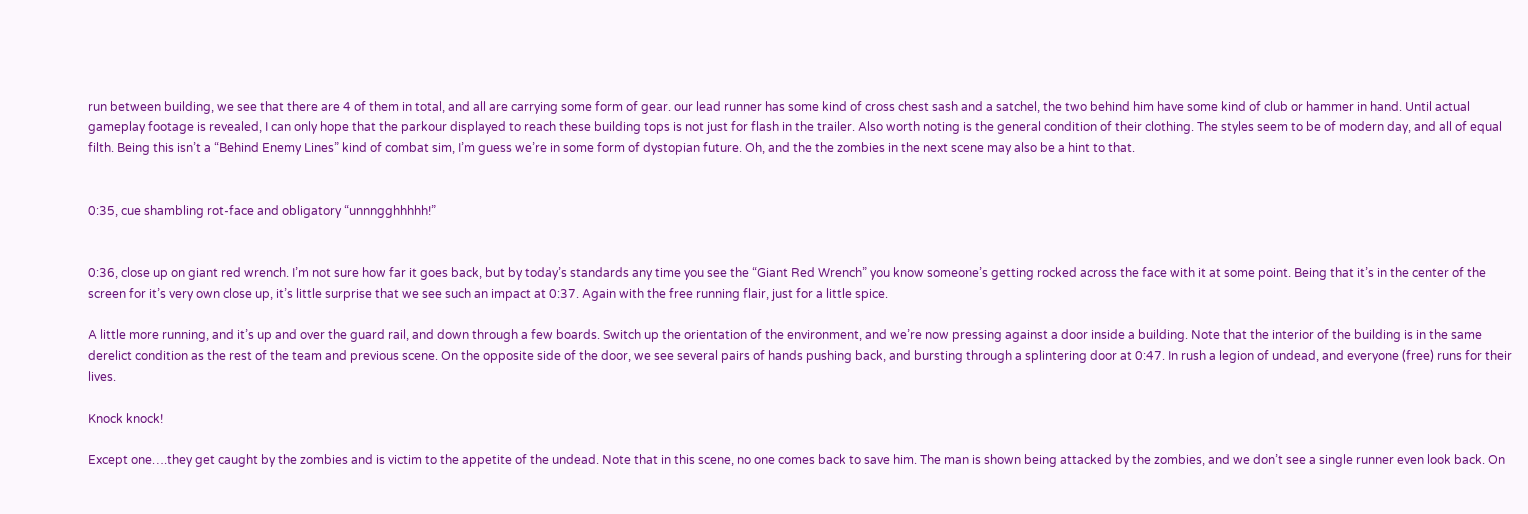run between building, we see that there are 4 of them in total, and all are carrying some form of gear. our lead runner has some kind of cross chest sash and a satchel, the two behind him have some kind of club or hammer in hand. Until actual gameplay footage is revealed, I can only hope that the parkour displayed to reach these building tops is not just for flash in the trailer. Also worth noting is the general condition of their clothing. The styles seem to be of modern day, and all of equal filth. Being this isn’t a “Behind Enemy Lines” kind of combat sim, I’m guess we’re in some form of dystopian future. Oh, and the the zombies in the next scene may also be a hint to that.


0:35, cue shambling rot-face and obligatory “unnngghhhhh!”


0:36, close up on giant red wrench. I’m not sure how far it goes back, but by today’s standards any time you see the “Giant Red Wrench” you know someone’s getting rocked across the face with it at some point. Being that it’s in the center of the screen for it’s very own close up, it’s little surprise that we see such an impact at 0:37. Again with the free running flair, just for a little spice.

A little more running, and it’s up and over the guard rail, and down through a few boards. Switch up the orientation of the environment, and we’re now pressing against a door inside a building. Note that the interior of the building is in the same derelict condition as the rest of the team and previous scene. On the opposite side of the door, we see several pairs of hands pushing back, and bursting through a splintering door at 0:47. In rush a legion of undead, and everyone (free) runs for their lives.

Knock knock!

Except one….they get caught by the zombies and is victim to the appetite of the undead. Note that in this scene, no one comes back to save him. The man is shown being attacked by the zombies, and we don’t see a single runner even look back. On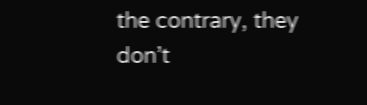the contrary, they don’t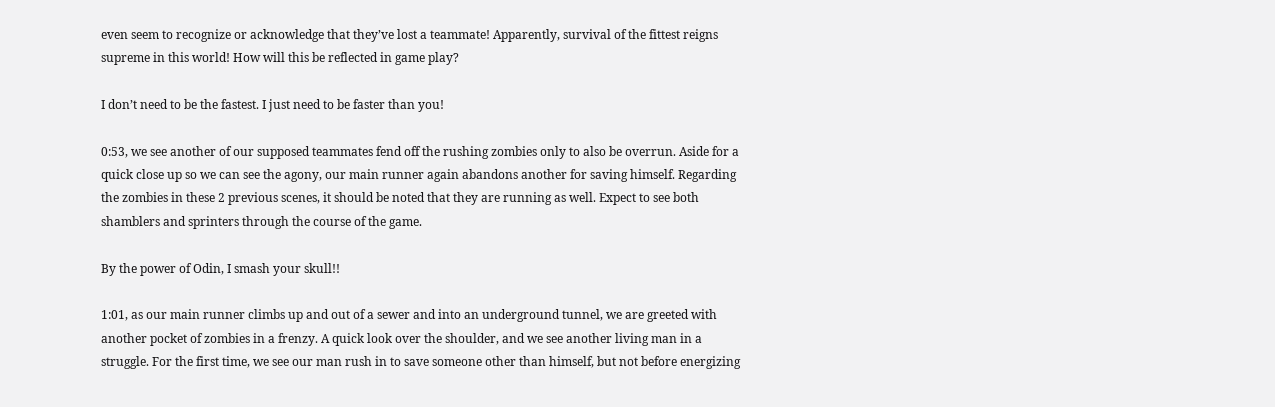even seem to recognize or acknowledge that they’ve lost a teammate! Apparently, survival of the fittest reigns supreme in this world! How will this be reflected in game play?

I don’t need to be the fastest. I just need to be faster than you!

0:53, we see another of our supposed teammates fend off the rushing zombies only to also be overrun. Aside for a quick close up so we can see the agony, our main runner again abandons another for saving himself. Regarding the zombies in these 2 previous scenes, it should be noted that they are running as well. Expect to see both shamblers and sprinters through the course of the game.

By the power of Odin, I smash your skull!!

1:01, as our main runner climbs up and out of a sewer and into an underground tunnel, we are greeted with another pocket of zombies in a frenzy. A quick look over the shoulder, and we see another living man in a struggle. For the first time, we see our man rush in to save someone other than himself, but not before energizing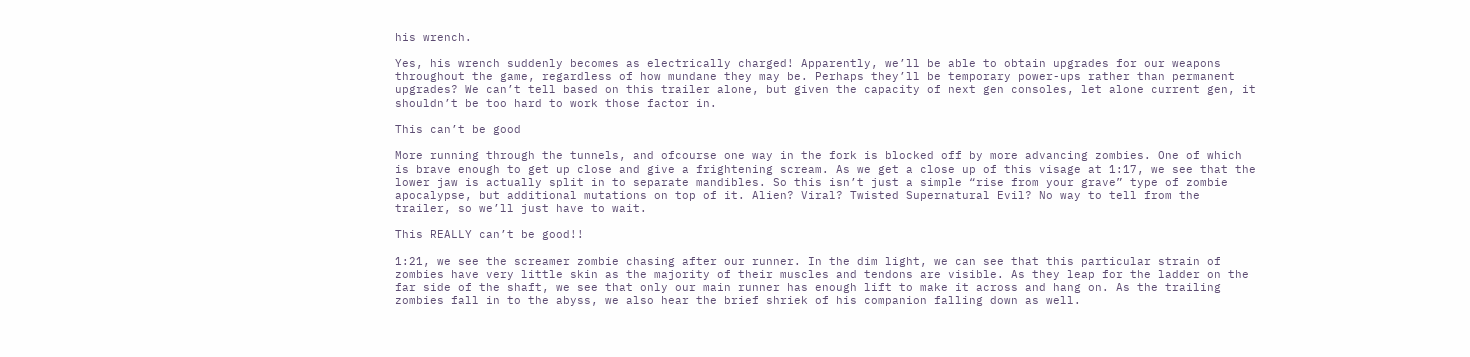his wrench.

Yes, his wrench suddenly becomes as electrically charged! Apparently, we’ll be able to obtain upgrades for our weapons throughout the game, regardless of how mundane they may be. Perhaps they’ll be temporary power-ups rather than permanent upgrades? We can’t tell based on this trailer alone, but given the capacity of next gen consoles, let alone current gen, it shouldn’t be too hard to work those factor in.

This can’t be good

More running through the tunnels, and ofcourse one way in the fork is blocked off by more advancing zombies. One of which is brave enough to get up close and give a frightening scream. As we get a close up of this visage at 1:17, we see that the lower jaw is actually split in to separate mandibles. So this isn’t just a simple “rise from your grave” type of zombie apocalypse, but additional mutations on top of it. Alien? Viral? Twisted Supernatural Evil? No way to tell from the trailer, so we’ll just have to wait.

This REALLY can’t be good!!

1:21, we see the screamer zombie chasing after our runner. In the dim light, we can see that this particular strain of zombies have very little skin as the majority of their muscles and tendons are visible. As they leap for the ladder on the far side of the shaft, we see that only our main runner has enough lift to make it across and hang on. As the trailing zombies fall in to the abyss, we also hear the brief shriek of his companion falling down as well.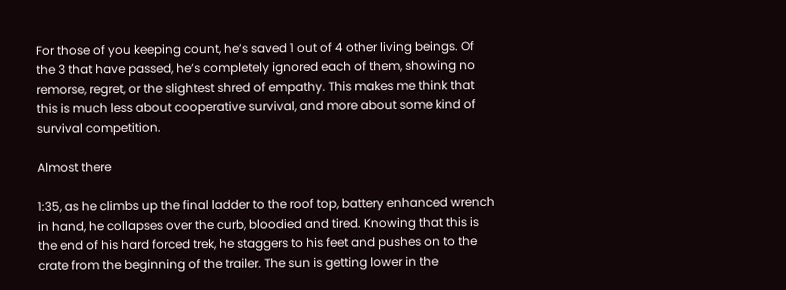For those of you keeping count, he’s saved 1 out of 4 other living beings. Of the 3 that have passed, he’s completely ignored each of them, showing no remorse, regret, or the slightest shred of empathy. This makes me think that this is much less about cooperative survival, and more about some kind of survival competition.

Almost there

1:35, as he climbs up the final ladder to the roof top, battery enhanced wrench in hand, he collapses over the curb, bloodied and tired. Knowing that this is the end of his hard forced trek, he staggers to his feet and pushes on to the crate from the beginning of the trailer. The sun is getting lower in the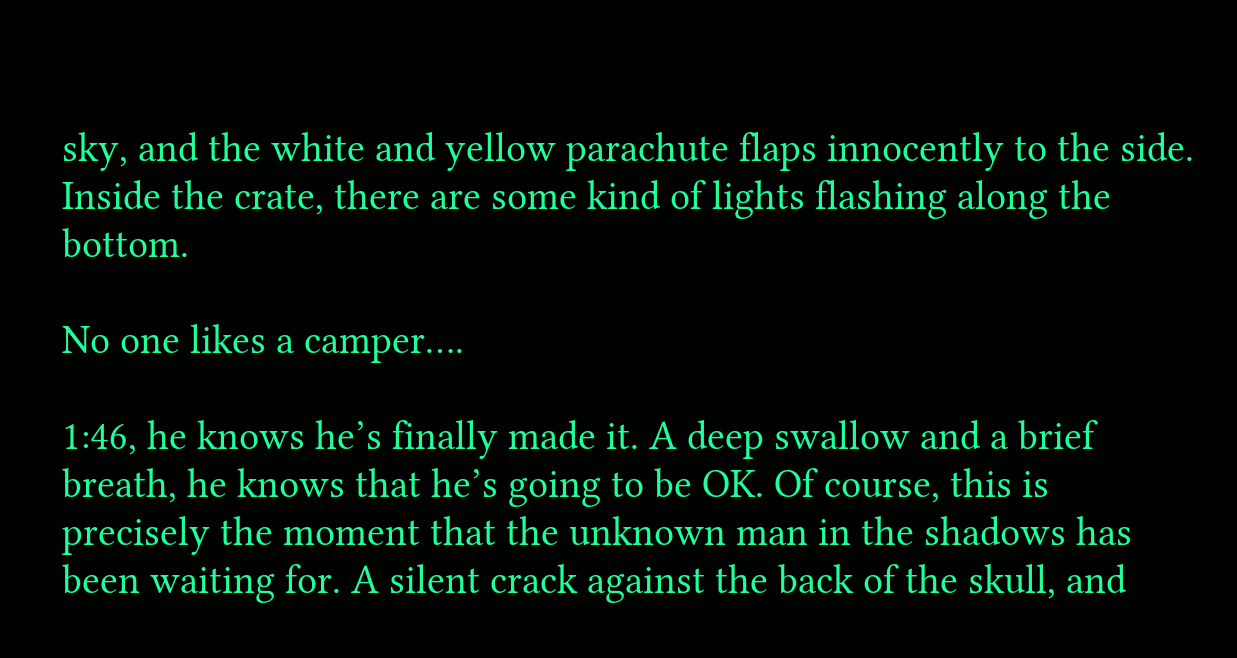sky, and the white and yellow parachute flaps innocently to the side. Inside the crate, there are some kind of lights flashing along the bottom.

No one likes a camper….

1:46, he knows he’s finally made it. A deep swallow and a brief breath, he knows that he’s going to be OK. Of course, this is precisely the moment that the unknown man in the shadows has been waiting for. A silent crack against the back of the skull, and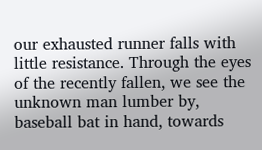our exhausted runner falls with little resistance. Through the eyes of the recently fallen, we see the unknown man lumber by, baseball bat in hand, towards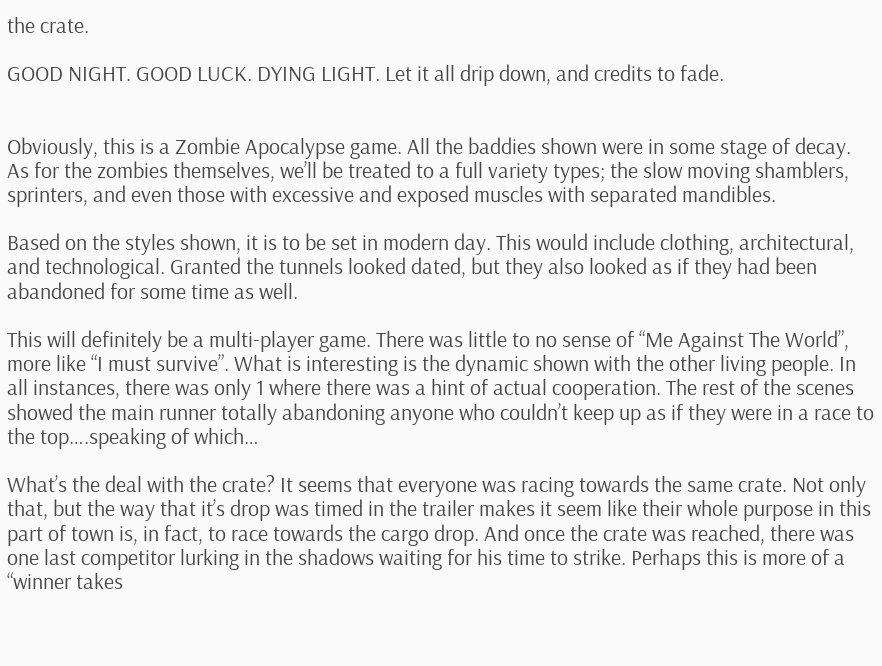the crate.

GOOD NIGHT. GOOD LUCK. DYING LIGHT. Let it all drip down, and credits to fade.


Obviously, this is a Zombie Apocalypse game. All the baddies shown were in some stage of decay. As for the zombies themselves, we’ll be treated to a full variety types; the slow moving shamblers, sprinters, and even those with excessive and exposed muscles with separated mandibles.

Based on the styles shown, it is to be set in modern day. This would include clothing, architectural, and technological. Granted the tunnels looked dated, but they also looked as if they had been abandoned for some time as well.

This will definitely be a multi-player game. There was little to no sense of “Me Against The World”, more like “I must survive”. What is interesting is the dynamic shown with the other living people. In all instances, there was only 1 where there was a hint of actual cooperation. The rest of the scenes showed the main runner totally abandoning anyone who couldn’t keep up as if they were in a race to the top….speaking of which…

What’s the deal with the crate? It seems that everyone was racing towards the same crate. Not only that, but the way that it’s drop was timed in the trailer makes it seem like their whole purpose in this part of town is, in fact, to race towards the cargo drop. And once the crate was reached, there was one last competitor lurking in the shadows waiting for his time to strike. Perhaps this is more of a “winner takes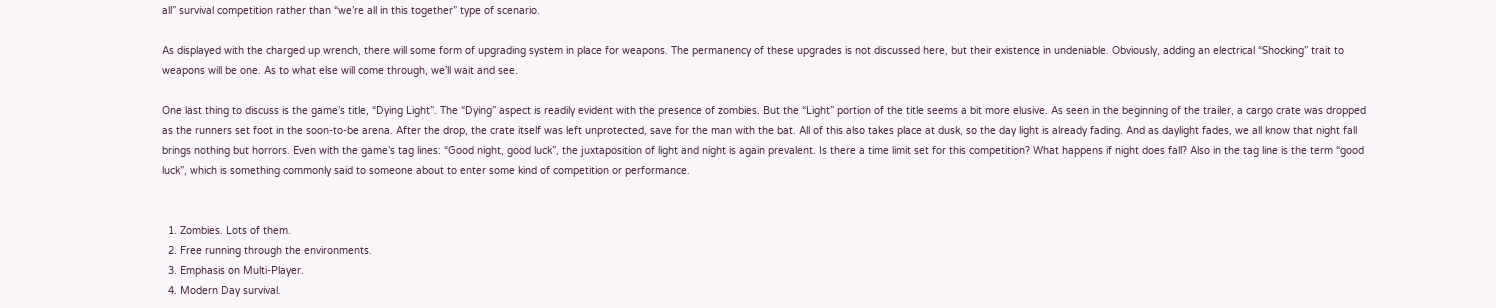all” survival competition rather than “we’re all in this together” type of scenario.

As displayed with the charged up wrench, there will some form of upgrading system in place for weapons. The permanency of these upgrades is not discussed here, but their existence in undeniable. Obviously, adding an electrical “Shocking” trait to weapons will be one. As to what else will come through, we’ll wait and see.

One last thing to discuss is the game’s title, “Dying Light”. The “Dying” aspect is readily evident with the presence of zombies. But the “Light” portion of the title seems a bit more elusive. As seen in the beginning of the trailer, a cargo crate was dropped as the runners set foot in the soon-to-be arena. After the drop, the crate itself was left unprotected, save for the man with the bat. All of this also takes place at dusk, so the day light is already fading. And as daylight fades, we all know that night fall brings nothing but horrors. Even with the game’s tag lines: “Good night, good luck”, the juxtaposition of light and night is again prevalent. Is there a time limit set for this competition? What happens if night does fall? Also in the tag line is the term “good luck”, which is something commonly said to someone about to enter some kind of competition or performance.


  1. Zombies. Lots of them.
  2. Free running through the environments.
  3. Emphasis on Multi-Player.
  4. Modern Day survival.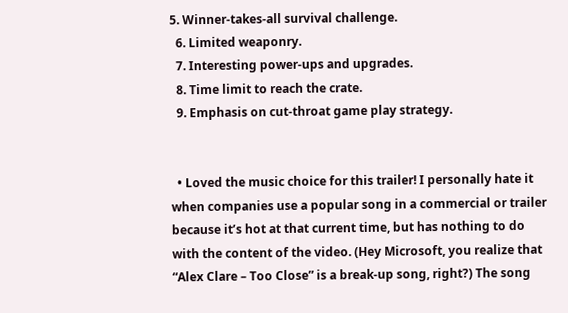5. Winner-takes-all survival challenge.
  6. Limited weaponry.
  7. Interesting power-ups and upgrades.
  8. Time limit to reach the crate.
  9. Emphasis on cut-throat game play strategy.


  • Loved the music choice for this trailer! I personally hate it when companies use a popular song in a commercial or trailer because it’s hot at that current time, but has nothing to do with the content of the video. (Hey Microsoft, you realize that “Alex Clare – Too Close” is a break-up song, right?) The song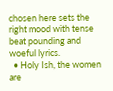chosen here sets the right mood with tense beat pounding and woeful lyrics.
  • Holy Ish, the women are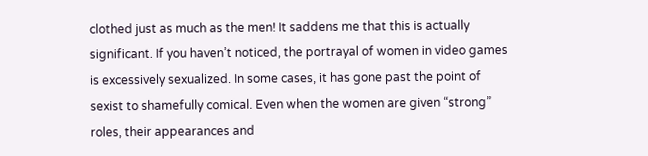clothed just as much as the men! It saddens me that this is actually significant. If you haven’t noticed, the portrayal of women in video games is excessively sexualized. In some cases, it has gone past the point of sexist to shamefully comical. Even when the women are given “strong” roles, their appearances and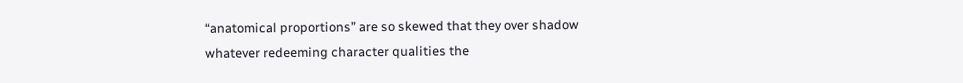“anatomical proportions” are so skewed that they over shadow whatever redeeming character qualities the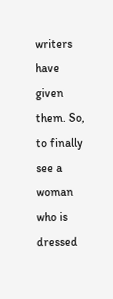writers have given them. So, to finally see a woman who is dressed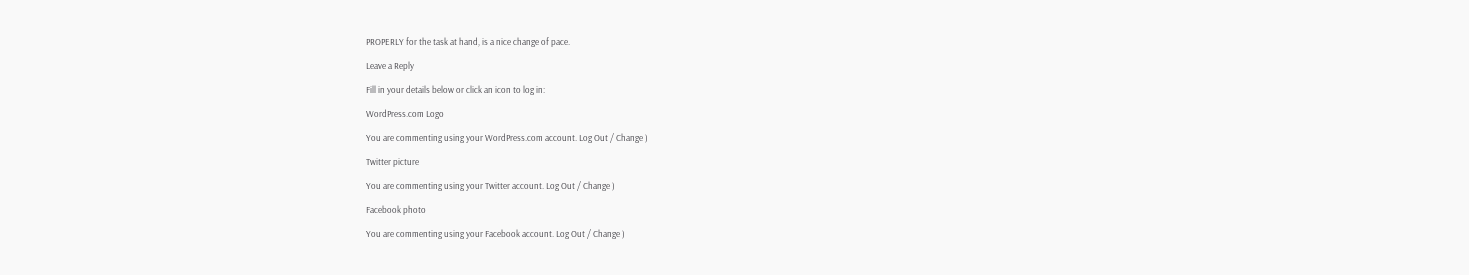PROPERLY for the task at hand, is a nice change of pace.

Leave a Reply

Fill in your details below or click an icon to log in:

WordPress.com Logo

You are commenting using your WordPress.com account. Log Out / Change )

Twitter picture

You are commenting using your Twitter account. Log Out / Change )

Facebook photo

You are commenting using your Facebook account. Log Out / Change )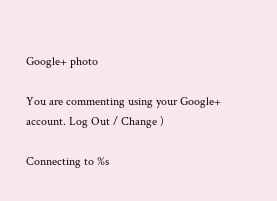Google+ photo

You are commenting using your Google+ account. Log Out / Change )

Connecting to %s